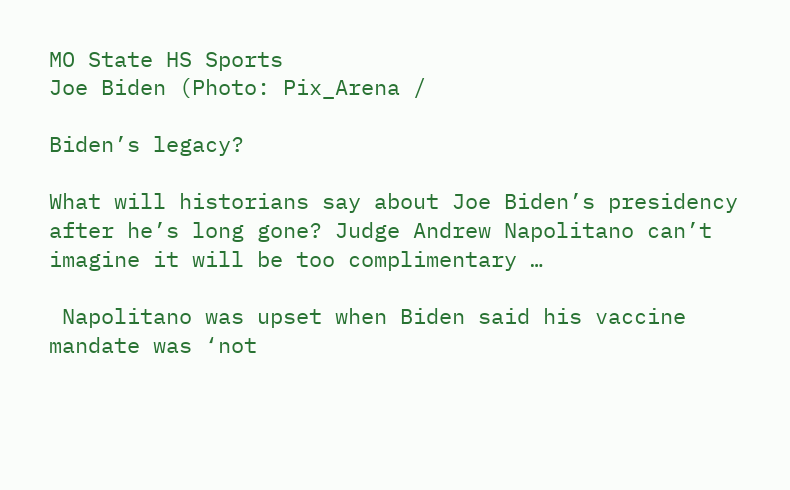MO State HS Sports
Joe Biden (Photo: Pix_Arena /

Biden’s legacy?

What will historians say about Joe Biden’s presidency after he’s long gone? Judge Andrew Napolitano can’t imagine it will be too complimentary …

 Napolitano was upset when Biden said his vaccine mandate was ‘not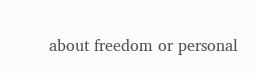about freedom or personal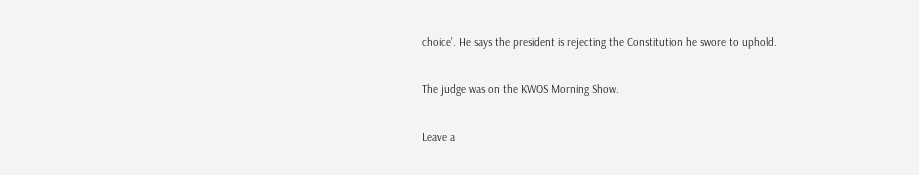choice’. He says the president is rejecting the Constitution he swore to uphold.

The judge was on the KWOS Morning Show.

Leave a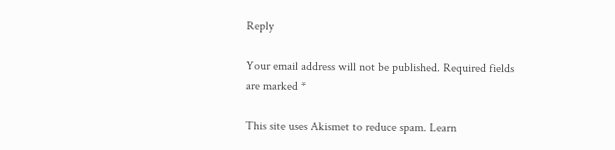Reply

Your email address will not be published. Required fields are marked *

This site uses Akismet to reduce spam. Learn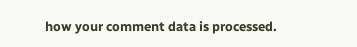how your comment data is processed.